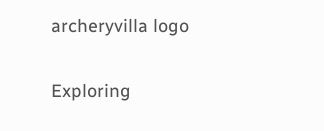archeryvilla logo

Exploring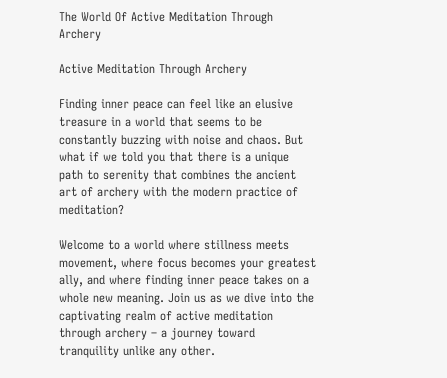The World Of Active Meditation Through Archery

Active Meditation Through Archery

Finding inner peace can feel like an elusive treasure in a world that seems to be constantly buzzing with noise and chaos. But what if we told you that there is a unique path to serenity that combines the ancient art of archery with the modern practice of meditation?

Welcome to a world where stillness meets movement, where focus becomes your greatest ally, and where finding inner peace takes on a whole new meaning. Join us as we dive into the captivating realm of active meditation through archery – a journey toward tranquility unlike any other.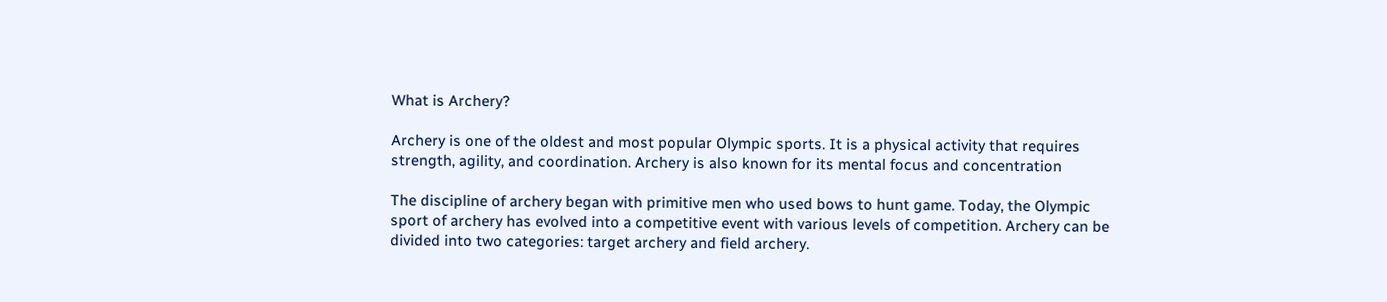What is Archery?

Archery is one of the oldest and most popular Olympic sports. It is a physical activity that requires strength, agility, and coordination. Archery is also known for its mental focus and concentration

The discipline of archery began with primitive men who used bows to hunt game. Today, the Olympic sport of archery has evolved into a competitive event with various levels of competition. Archery can be divided into two categories: target archery and field archery.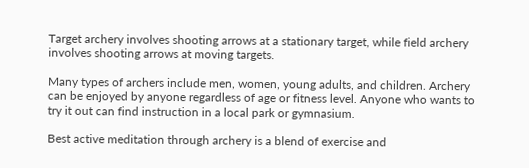Target archery involves shooting arrows at a stationary target, while field archery involves shooting arrows at moving targets.

Many types of archers include men, women, young adults, and children. Archery can be enjoyed by anyone regardless of age or fitness level. Anyone who wants to try it out can find instruction in a local park or gymnasium.

Best active meditation through archery is a blend of exercise and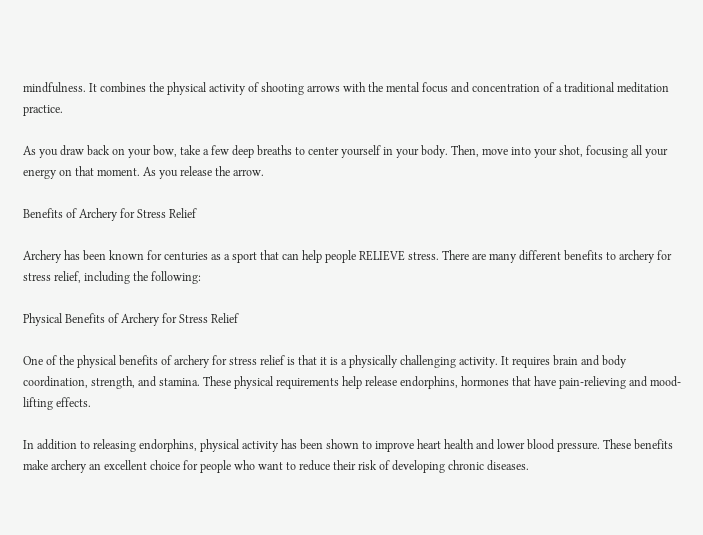mindfulness. It combines the physical activity of shooting arrows with the mental focus and concentration of a traditional meditation practice.

As you draw back on your bow, take a few deep breaths to center yourself in your body. Then, move into your shot, focusing all your energy on that moment. As you release the arrow.

Benefits of Archery for Stress Relief

Archery has been known for centuries as a sport that can help people RELIEVE stress. There are many different benefits to archery for stress relief, including the following:

Physical Benefits of Archery for Stress Relief

One of the physical benefits of archery for stress relief is that it is a physically challenging activity. It requires brain and body coordination, strength, and stamina. These physical requirements help release endorphins, hormones that have pain-relieving and mood-lifting effects.

In addition to releasing endorphins, physical activity has been shown to improve heart health and lower blood pressure. These benefits make archery an excellent choice for people who want to reduce their risk of developing chronic diseases.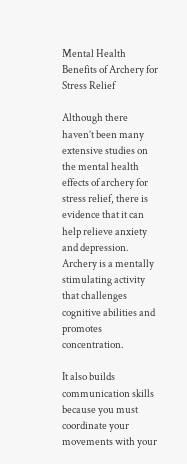Mental Health Benefits of Archery for Stress Relief

Although there haven’t been many extensive studies on the mental health effects of archery for stress relief, there is evidence that it can help relieve anxiety and depression. Archery is a mentally stimulating activity that challenges cognitive abilities and promotes concentration.

It also builds communication skills because you must coordinate your movements with your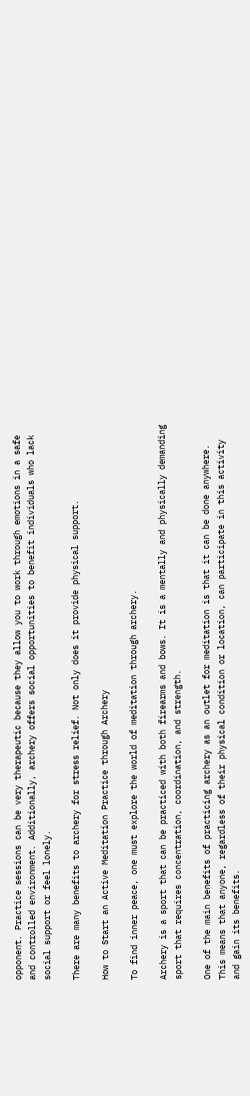opponent. Practice sessions can be very therapeutic because they allow you to work through emotions in a safe and controlled environment. Additionally, archery offers social opportunities to benefit individuals who lack social support or feel lonely.

There are many benefits to archery for stress relief. Not only does it provide physical support.

How to Start an Active Meditation Practice through Archery

To find inner peace, one must explore the world of meditation through archery.

Archery is a sport that can be practiced with both firearms and bows. It is a mentally and physically demanding sport that requires concentration, coordination, and strength.

One of the main benefits of practicing archery as an outlet for meditation is that it can be done anywhere. This means that anyone, regardless of their physical condition or location, can participate in this activity and gain its benefits.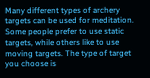Many different types of archery targets can be used for meditation. Some people prefer to use static targets, while others like to use moving targets. The type of target you choose is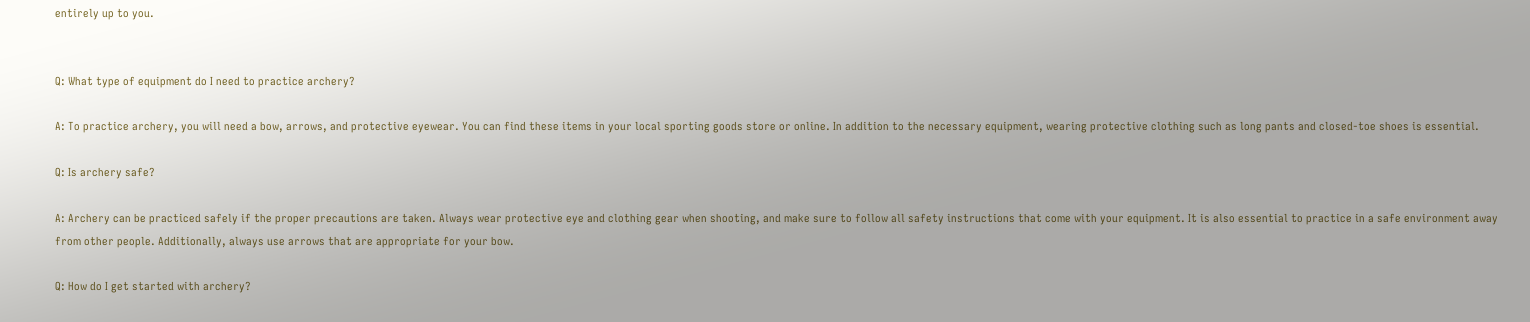entirely up to you.


Q: What type of equipment do I need to practice archery?

A: To practice archery, you will need a bow, arrows, and protective eyewear. You can find these items in your local sporting goods store or online. In addition to the necessary equipment, wearing protective clothing such as long pants and closed-toe shoes is essential.

Q: Is archery safe?

A: Archery can be practiced safely if the proper precautions are taken. Always wear protective eye and clothing gear when shooting, and make sure to follow all safety instructions that come with your equipment. It is also essential to practice in a safe environment away from other people. Additionally, always use arrows that are appropriate for your bow.

Q: How do I get started with archery?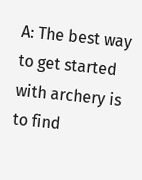A: The best way to get started with archery is to find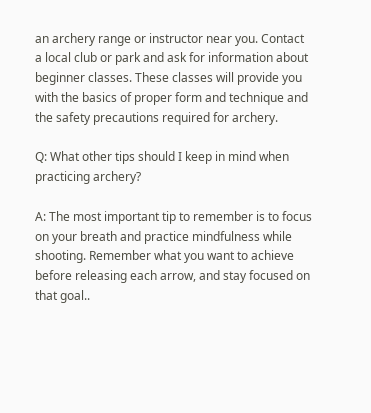an archery range or instructor near you. Contact a local club or park and ask for information about beginner classes. These classes will provide you with the basics of proper form and technique and the safety precautions required for archery.

Q: What other tips should I keep in mind when practicing archery?

A: The most important tip to remember is to focus on your breath and practice mindfulness while shooting. Remember what you want to achieve before releasing each arrow, and stay focused on that goal..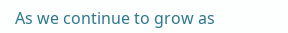As we continue to grow as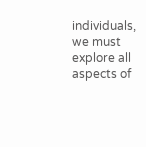individuals, we must explore all aspects of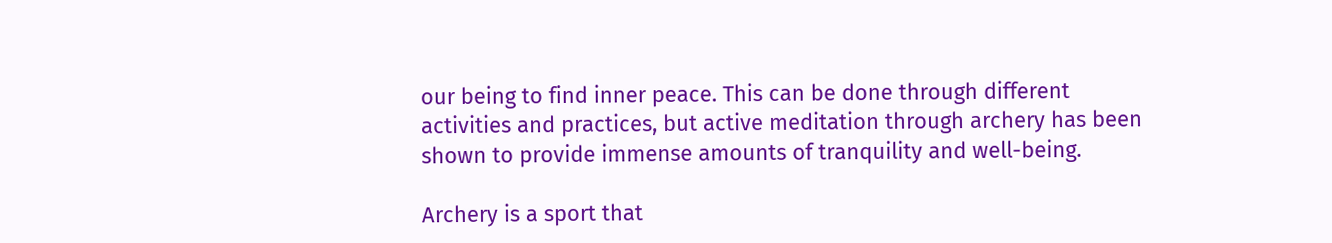our being to find inner peace. This can be done through different activities and practices, but active meditation through archery has been shown to provide immense amounts of tranquility and well-being.

Archery is a sport that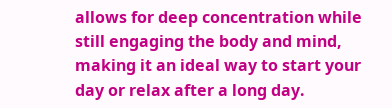allows for deep concentration while still engaging the body and mind, making it an ideal way to start your day or relax after a long day.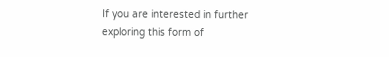If you are interested in further exploring this form of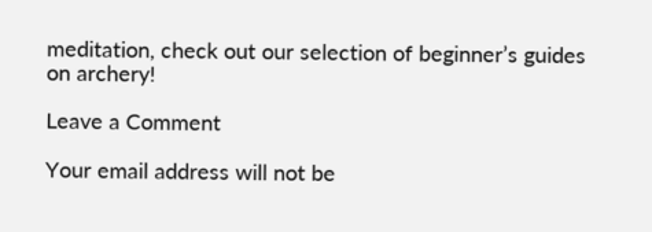meditation, check out our selection of beginner’s guides on archery!

Leave a Comment

Your email address will not be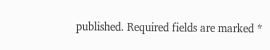published. Required fields are marked *